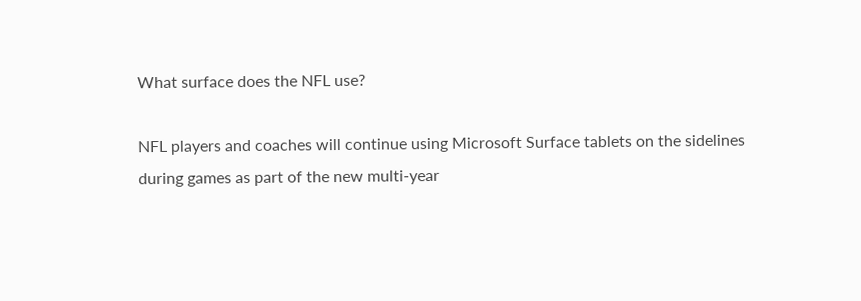What surface does the NFL use?

NFL players and coaches will continue using Microsoft Surface tablets on the sidelines during games as part of the new multi-year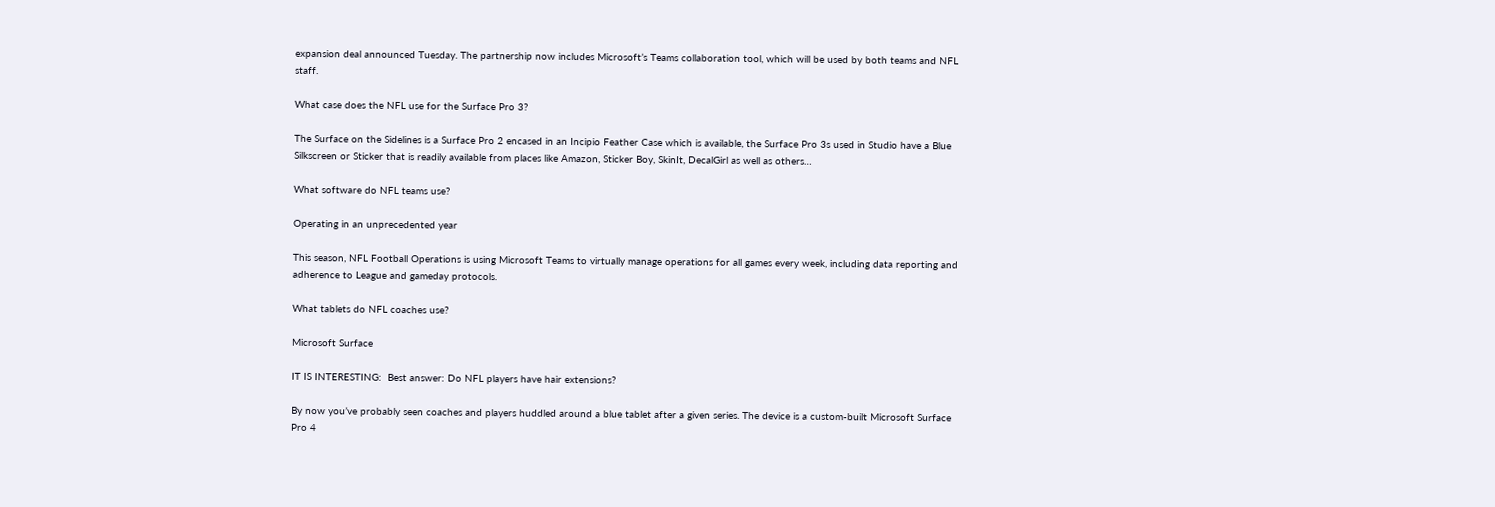expansion deal announced Tuesday. The partnership now includes Microsoft’s Teams collaboration tool, which will be used by both teams and NFL staff.

What case does the NFL use for the Surface Pro 3?

The Surface on the Sidelines is a Surface Pro 2 encased in an Incipio Feather Case which is available, the Surface Pro 3s used in Studio have a Blue Silkscreen or Sticker that is readily available from places like Amazon, Sticker Boy, SkinIt, DecalGirl as well as others…

What software do NFL teams use?

Operating in an unprecedented year

This season, NFL Football Operations is using Microsoft Teams to virtually manage operations for all games every week, including data reporting and adherence to League and gameday protocols.

What tablets do NFL coaches use?

Microsoft Surface

IT IS INTERESTING:  Best answer: Do NFL players have hair extensions?

By now you’ve probably seen coaches and players huddled around a blue tablet after a given series. The device is a custom-built Microsoft Surface Pro 4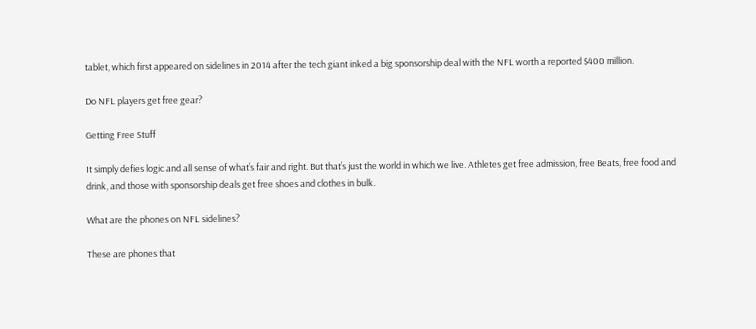tablet, which first appeared on sidelines in 2014 after the tech giant inked a big sponsorship deal with the NFL worth a reported $400 million.

Do NFL players get free gear?

Getting Free Stuff

It simply defies logic and all sense of what’s fair and right. But that’s just the world in which we live. Athletes get free admission, free Beats, free food and drink, and those with sponsorship deals get free shoes and clothes in bulk.

What are the phones on NFL sidelines?

These are phones that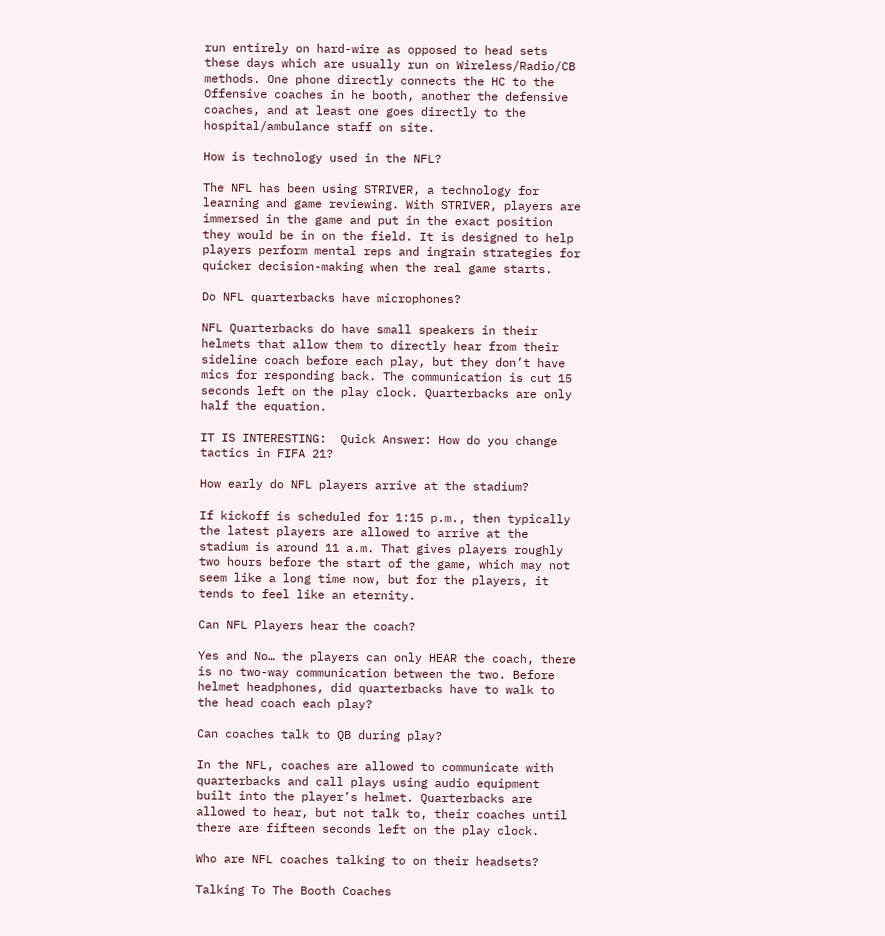run entirely on hard-wire as opposed to head sets these days which are usually run on Wireless/Radio/CB methods. One phone directly connects the HC to the Offensive coaches in he booth, another the defensive coaches, and at least one goes directly to the hospital/ambulance staff on site.

How is technology used in the NFL?

The NFL has been using STRIVER, a technology for learning and game reviewing. With STRIVER, players are immersed in the game and put in the exact position they would be in on the field. It is designed to help players perform mental reps and ingrain strategies for quicker decision-making when the real game starts.

Do NFL quarterbacks have microphones?

NFL Quarterbacks do have small speakers in their helmets that allow them to directly hear from their sideline coach before each play, but they don’t have mics for responding back. The communication is cut 15 seconds left on the play clock. Quarterbacks are only half the equation.

IT IS INTERESTING:  Quick Answer: How do you change tactics in FIFA 21?

How early do NFL players arrive at the stadium?

If kickoff is scheduled for 1:15 p.m., then typically the latest players are allowed to arrive at the stadium is around 11 a.m. That gives players roughly two hours before the start of the game, which may not seem like a long time now, but for the players, it tends to feel like an eternity.

Can NFL Players hear the coach?

Yes and No… the players can only HEAR the coach, there is no two-way communication between the two. Before helmet headphones, did quarterbacks have to walk to the head coach each play?

Can coaches talk to QB during play?

In the NFL, coaches are allowed to communicate with quarterbacks and call plays using audio equipment built into the player’s helmet. Quarterbacks are allowed to hear, but not talk to, their coaches until there are fifteen seconds left on the play clock.

Who are NFL coaches talking to on their headsets?

Talking To The Booth Coaches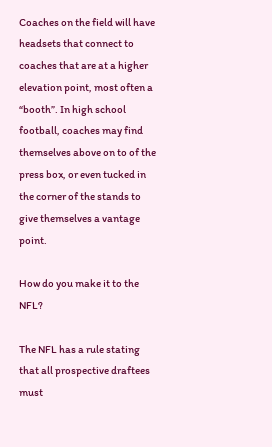Coaches on the field will have headsets that connect to coaches that are at a higher elevation point, most often a “booth”. In high school football, coaches may find themselves above on to of the press box, or even tucked in the corner of the stands to give themselves a vantage point.

How do you make it to the NFL?

The NFL has a rule stating that all prospective draftees must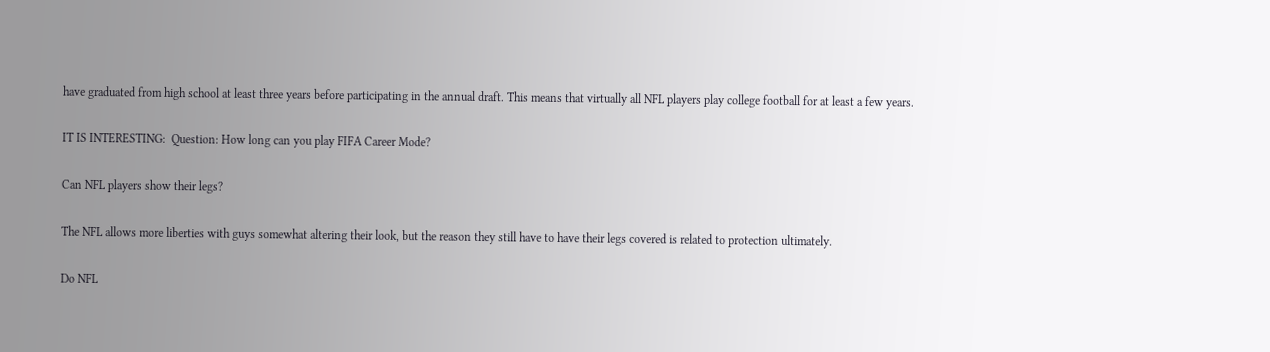have graduated from high school at least three years before participating in the annual draft. This means that virtually all NFL players play college football for at least a few years.

IT IS INTERESTING:  Question: How long can you play FIFA Career Mode?

Can NFL players show their legs?

The NFL allows more liberties with guys somewhat altering their look, but the reason they still have to have their legs covered is related to protection ultimately.

Do NFL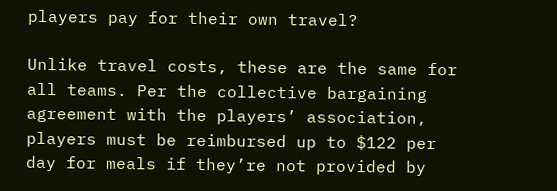players pay for their own travel?

Unlike travel costs, these are the same for all teams. Per the collective bargaining agreement with the players’ association, players must be reimbursed up to $122 per day for meals if they’re not provided by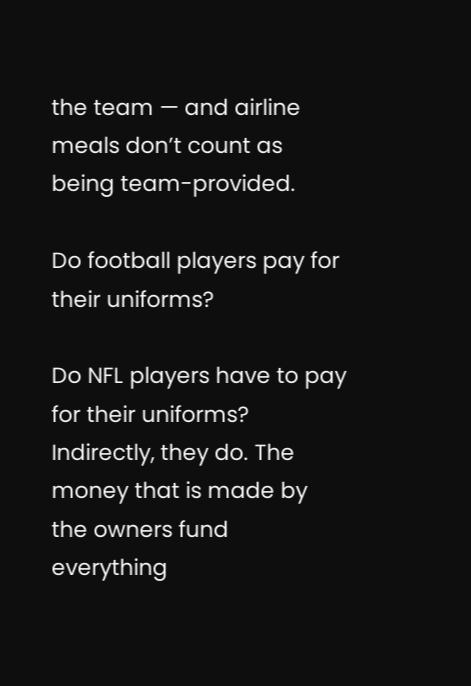the team — and airline meals don’t count as being team-provided.

Do football players pay for their uniforms?

Do NFL players have to pay for their uniforms? Indirectly, they do. The money that is made by the owners fund everything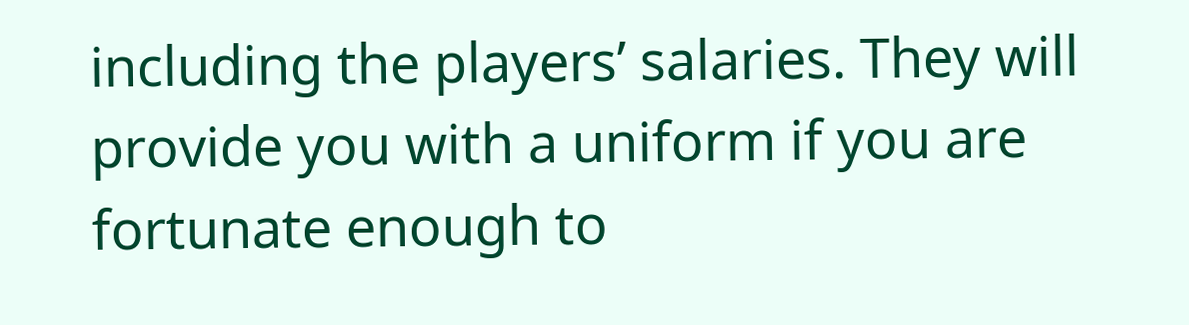including the players’ salaries. They will provide you with a uniform if you are fortunate enough to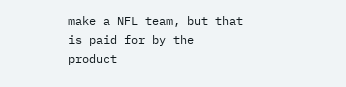make a NFL team, but that is paid for by the product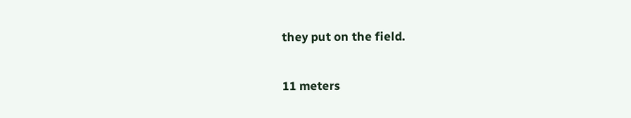they put on the field.

11 meters